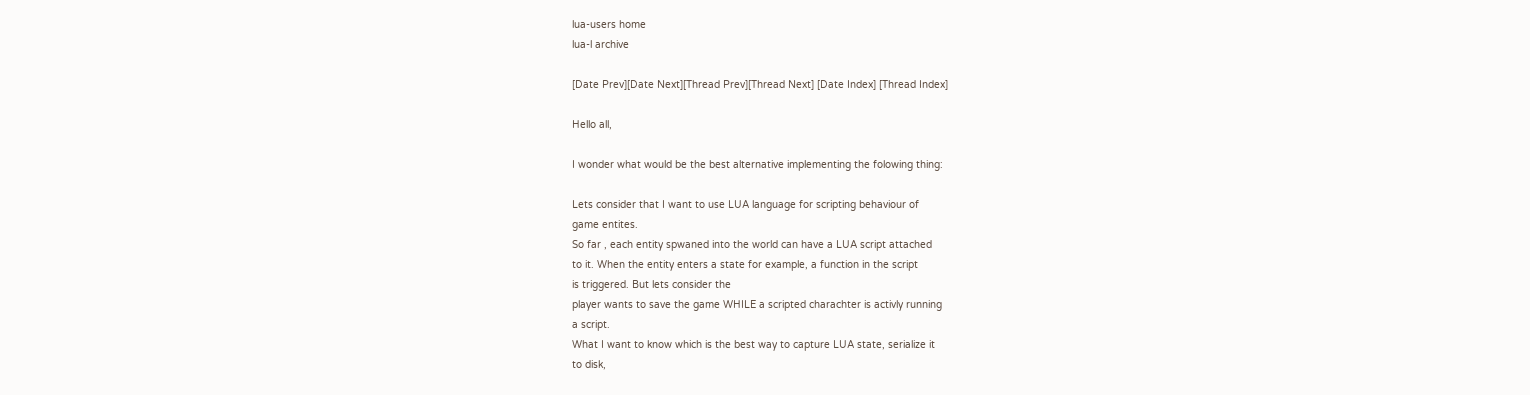lua-users home
lua-l archive

[Date Prev][Date Next][Thread Prev][Thread Next] [Date Index] [Thread Index]

Hello all,

I wonder what would be the best alternative implementing the folowing thing:

Lets consider that I want to use LUA language for scripting behaviour of
game entites.
So far , each entity spwaned into the world can have a LUA script attached
to it. When the entity enters a state for example, a function in the script
is triggered. But lets consider the
player wants to save the game WHILE a scripted charachter is activly running
a script.
What I want to know which is the best way to capture LUA state, serialize it
to disk,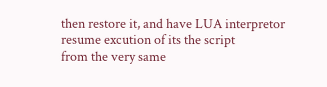then restore it, and have LUA interpretor resume excution of its the script
from the very same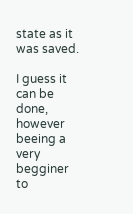state as it was saved.

I guess it can be done, however beeing a very begginer to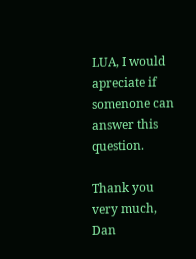LUA, I would
apreciate if somenone can answer this question.

Thank you very much, Dan